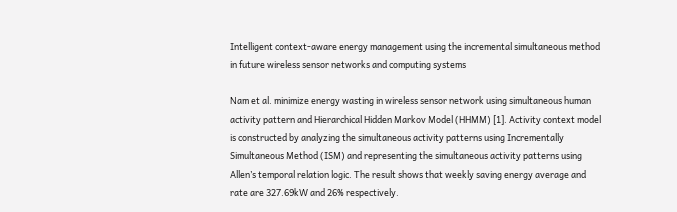Intelligent context-aware energy management using the incremental simultaneous method in future wireless sensor networks and computing systems

Nam et al. minimize energy wasting in wireless sensor network using simultaneous human activity pattern and Hierarchical Hidden Markov Model (HHMM) [1]. Activity context model is constructed by analyzing the simultaneous activity patterns using Incrementally Simultaneous Method (ISM) and representing the simultaneous activity patterns using Allen’s temporal relation logic. The result shows that weekly saving energy average and rate are 327.69kW and 26% respectively.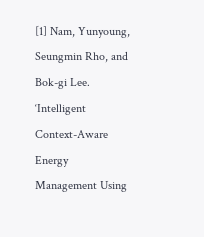[1] Nam, Yunyoung, Seungmin Rho, and Bok-gi Lee. ‘Intelligent Context-Aware Energy Management Using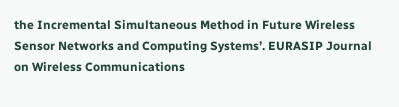the Incremental Simultaneous Method in Future Wireless Sensor Networks and Computing Systems’. EURASIP Journal on Wireless Communications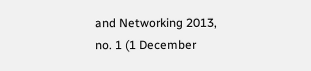and Networking 2013, no. 1 (1 December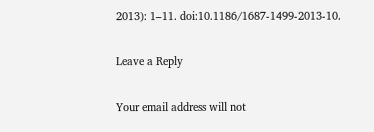2013): 1–11. doi:10.1186/1687-1499-2013-10.

Leave a Reply

Your email address will not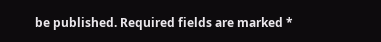be published. Required fields are marked *